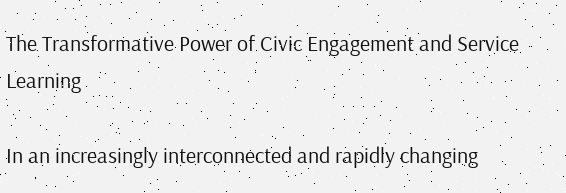The Transformative Power of Civic Engagement and Service Learning

In an increasingly interconnected and rapidly changing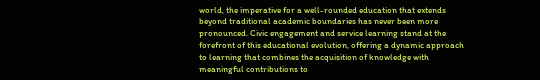world, the imperative for a well-rounded education that extends beyond traditional academic boundaries has never been more pronounced. Civic engagement and service learning stand at the forefront of this educational evolution, offering a dynamic approach to learning that combines the acquisition of knowledge with meaningful contributions to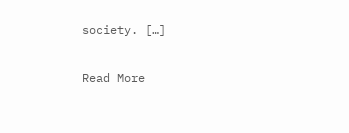society. […]

Read More